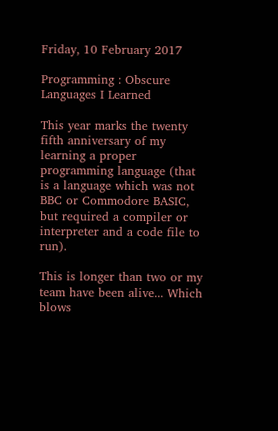Friday, 10 February 2017

Programming : Obscure Languages I Learned

This year marks the twenty fifth anniversary of my learning a proper programming language (that is a language which was not BBC or Commodore BASIC, but required a compiler or interpreter and a code file to run).

This is longer than two or my team have been alive... Which blows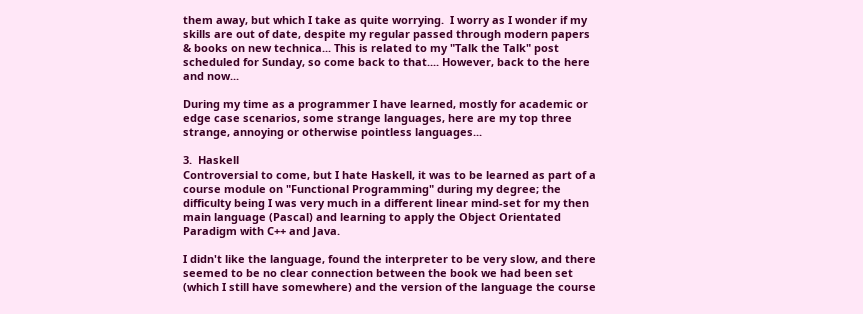them away, but which I take as quite worrying.  I worry as I wonder if my skills are out of date, despite my regular passed through modern papers & books on new technica... This is related to my "Talk the Talk" post scheduled for Sunday, so come back to that.... However, back to the here and now...

During my time as a programmer I have learned, mostly for academic or edge case scenarios, some strange languages, here are my top three strange, annoying or otherwise pointless languages...

3.  Haskell
Controversial to come, but I hate Haskell, it was to be learned as part of a  course module on "Functional Programming" during my degree; the difficulty being I was very much in a different linear mind-set for my then main language (Pascal) and learning to apply the Object Orientated Paradigm with C++ and Java.

I didn't like the language, found the interpreter to be very slow, and there seemed to be no clear connection between the book we had been set (which I still have somewhere) and the version of the language the course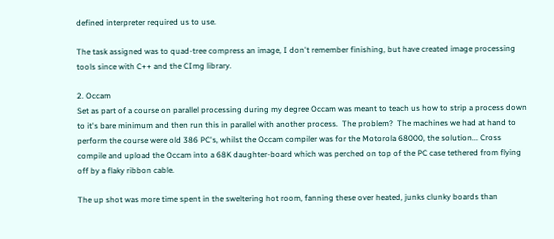defined interpreter required us to use.

The task assigned was to quad-tree compress an image, I don't remember finishing, but have created image processing tools since with C++ and the CImg library.

2. Occam
Set as part of a course on parallel processing during my degree Occam was meant to teach us how to strip a process down to it's bare minimum and then run this in parallel with another process.  The problem?  The machines we had at hand to perform the course were old 386 PC's, whilst the Occam compiler was for the Motorola 68000, the solution... Cross compile and upload the Occam into a 68K daughter-board which was perched on top of the PC case tethered from flying off by a flaky ribbon cable.

The up shot was more time spent in the sweltering hot room, fanning these over heated, junks clunky boards than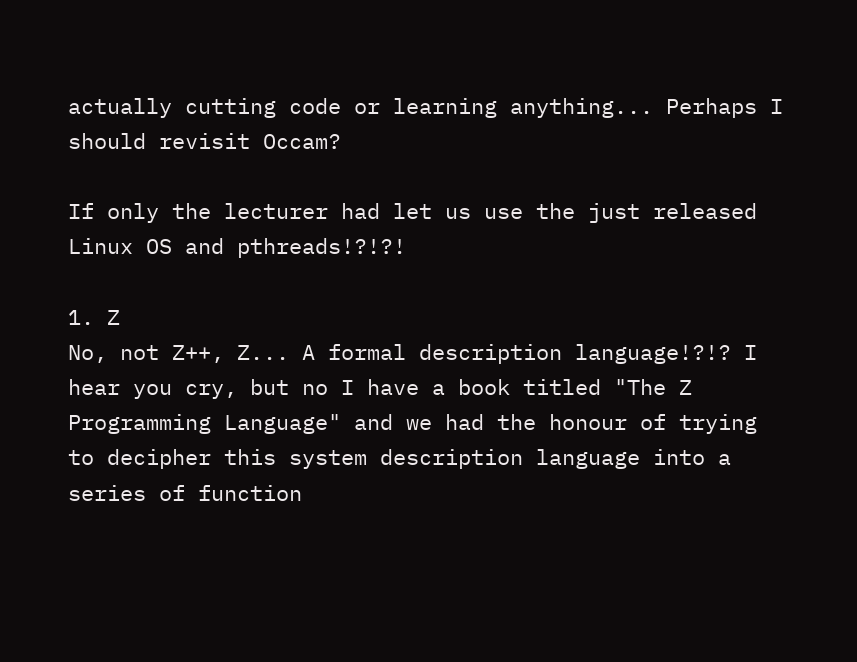actually cutting code or learning anything... Perhaps I should revisit Occam?

If only the lecturer had let us use the just released Linux OS and pthreads!?!?!

1. Z
No, not Z++, Z... A formal description language!?!? I hear you cry, but no I have a book titled "The Z Programming Language" and we had the honour of trying to decipher this system description language into a series of function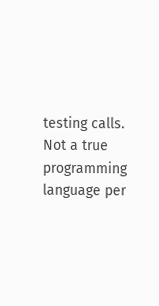testing calls.  Not a true programming language per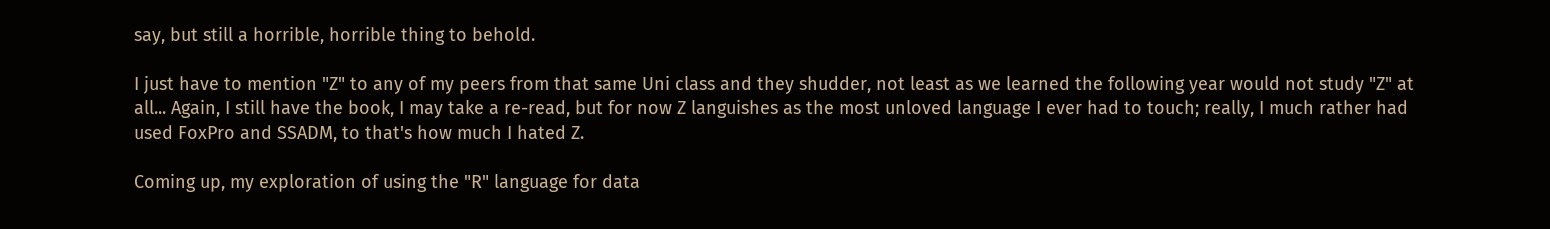say, but still a horrible, horrible thing to behold.

I just have to mention "Z" to any of my peers from that same Uni class and they shudder, not least as we learned the following year would not study "Z" at all... Again, I still have the book, I may take a re-read, but for now Z languishes as the most unloved language I ever had to touch; really, I much rather had used FoxPro and SSADM, to that's how much I hated Z.

Coming up, my exploration of using the "R" language for data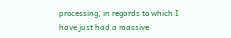processing, in regards to which I have just had a massive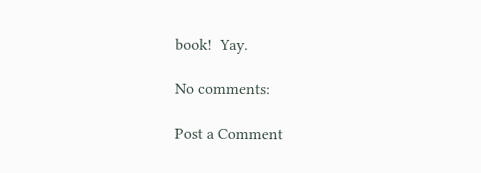book!  Yay.

No comments:

Post a Comment